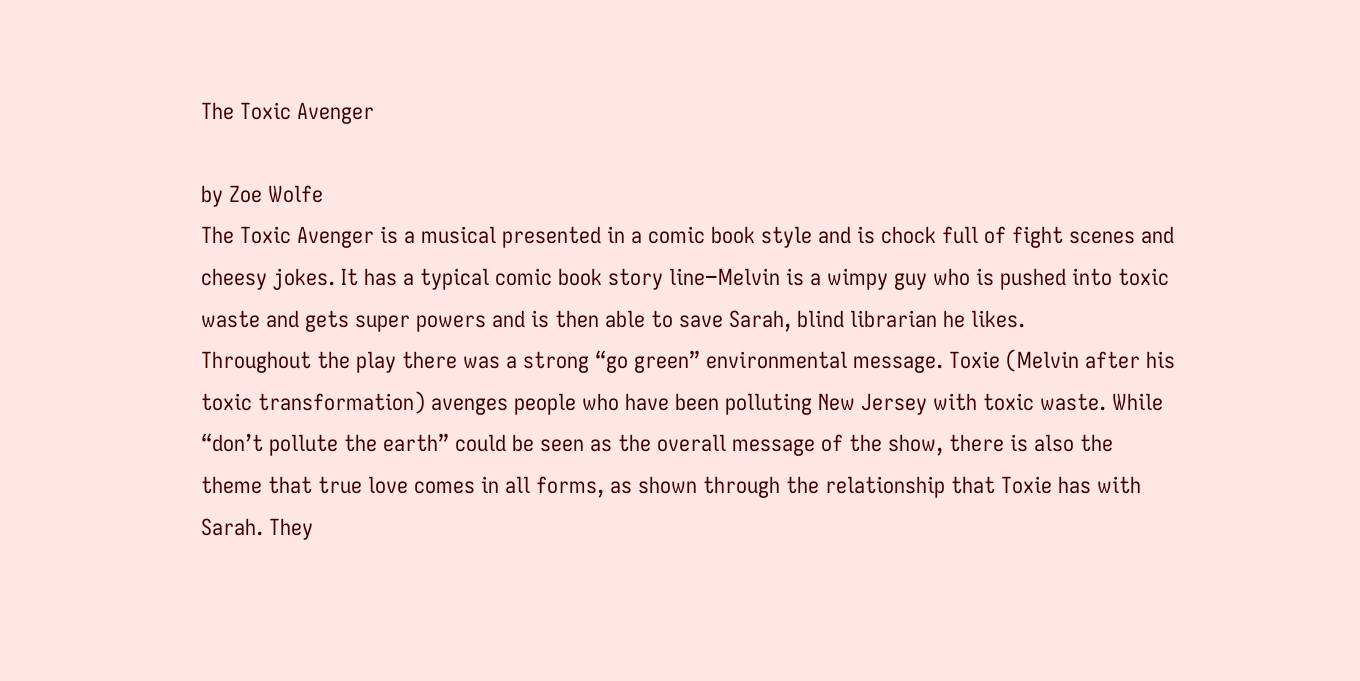The Toxic Avenger

by Zoe Wolfe
The Toxic Avenger is a musical presented in a comic book style and is chock full of fight scenes and cheesy jokes. It has a typical comic book story line−Melvin is a wimpy guy who is pushed into toxic waste and gets super powers and is then able to save Sarah, blind librarian he likes.
Throughout the play there was a strong “go green” environmental message. Toxie (Melvin after his toxic transformation) avenges people who have been polluting New Jersey with toxic waste. While “don’t pollute the earth” could be seen as the overall message of the show, there is also the theme that true love comes in all forms, as shown through the relationship that Toxie has with Sarah. They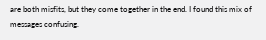are both misfits, but they come together in the end. I found this mix of messages confusing.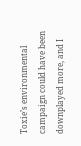Toxie’s environmental campaign could have been downplayed more, and I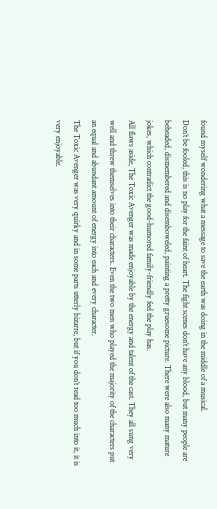found myself wondering what a message to save the earth was doing in the middle of a musical.
Don’t be fooled, this is no play for the faint of heart. The fight scenes don’t have any blood, but many people are beheaded, dismembered and disemboweled, painting a pretty gruesome picture. There were also many mature jokes, which contradict the good-humored family-friendly feel the play has.
All flaws aside, The Toxic Avenger was made enjoyable by the energy and talent of the cast. They all sung very well and threw themselves into their characters. Even the two men who played the majority of the characters put an equal and abundant amount of energy into each and every character.
The Toxic Avenger was very quirky and in some parts utterly bizarre, but if you don’t read too much into it, it is very enjoyable.